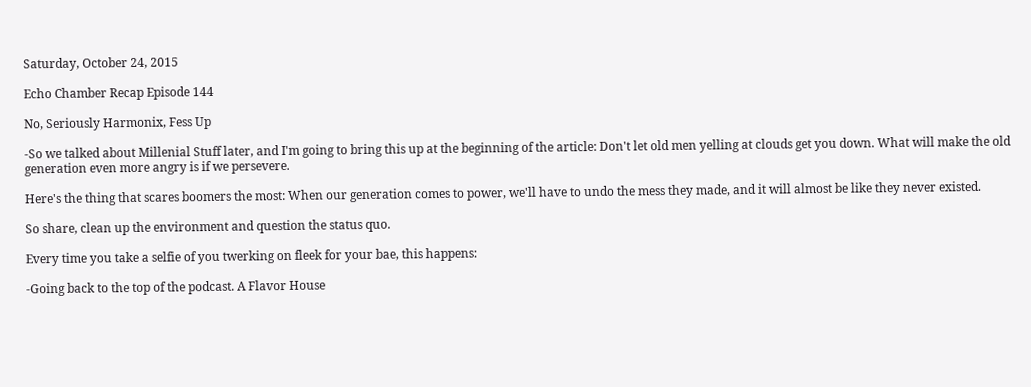Saturday, October 24, 2015

Echo Chamber Recap Episode 144

No, Seriously Harmonix, Fess Up

-So we talked about Millenial Stuff later, and I'm going to bring this up at the beginning of the article: Don't let old men yelling at clouds get you down. What will make the old generation even more angry is if we persevere.

Here's the thing that scares boomers the most: When our generation comes to power, we'll have to undo the mess they made, and it will almost be like they never existed.

So share, clean up the environment and question the status quo.

Every time you take a selfie of you twerking on fleek for your bae, this happens:

-Going back to the top of the podcast. A Flavor House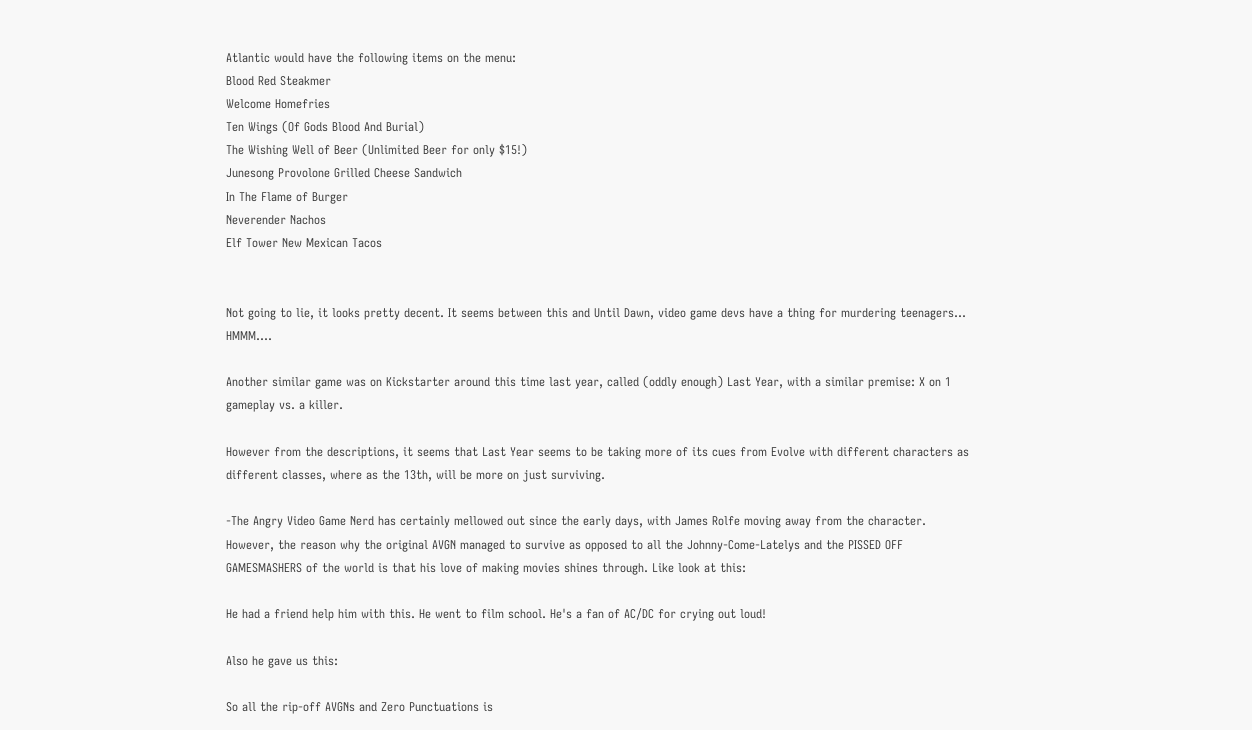Atlantic would have the following items on the menu:
Blood Red Steakmer
Welcome Homefries
Ten Wings (Of Gods Blood And Burial)
The Wishing Well of Beer (Unlimited Beer for only $15!)
Junesong Provolone Grilled Cheese Sandwich
In The Flame of Burger
Neverender Nachos
Elf Tower New Mexican Tacos


Not going to lie, it looks pretty decent. It seems between this and Until Dawn, video game devs have a thing for murdering teenagers... HMMM....

Another similar game was on Kickstarter around this time last year, called (oddly enough) Last Year, with a similar premise: X on 1 gameplay vs. a killer.

However from the descriptions, it seems that Last Year seems to be taking more of its cues from Evolve with different characters as different classes, where as the 13th, will be more on just surviving.

-The Angry Video Game Nerd has certainly mellowed out since the early days, with James Rolfe moving away from the character. However, the reason why the original AVGN managed to survive as opposed to all the Johnny-Come-Latelys and the PISSED OFF GAMESMASHERS of the world is that his love of making movies shines through. Like look at this:

He had a friend help him with this. He went to film school. He's a fan of AC/DC for crying out loud!

Also he gave us this:

So all the rip-off AVGNs and Zero Punctuations is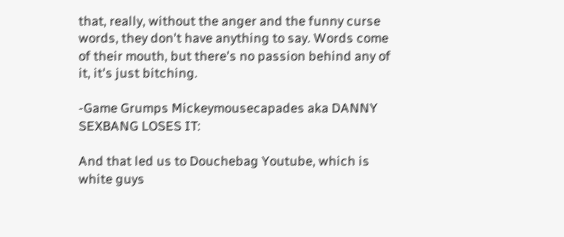that, really, without the anger and the funny curse words, they don't have anything to say. Words come of their mouth, but there's no passion behind any of it, it's just bitching.

-Game Grumps Mickeymousecapades aka DANNY SEXBANG LOSES IT:

And that led us to Douchebag Youtube, which is white guys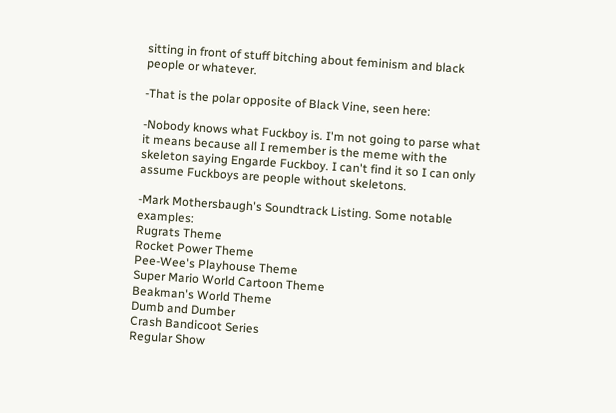sitting in front of stuff bitching about feminism and black people or whatever.

-That is the polar opposite of Black Vine, seen here:

-Nobody knows what Fuckboy is. I'm not going to parse what it means because all I remember is the meme with the skeleton saying Engarde Fuckboy. I can't find it so I can only assume Fuckboys are people without skeletons.

-Mark Mothersbaugh's Soundtrack Listing. Some notable examples:
Rugrats Theme
Rocket Power Theme
Pee-Wee's Playhouse Theme
Super Mario World Cartoon Theme
Beakman's World Theme
Dumb and Dumber
Crash Bandicoot Series
Regular Show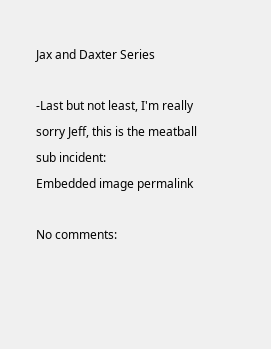Jax and Daxter Series

-Last but not least, I'm really sorry Jeff, this is the meatball sub incident:
Embedded image permalink

No comments: